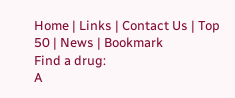Home | Links | Contact Us | Top 50 | News | Bookmark
Find a drug:
A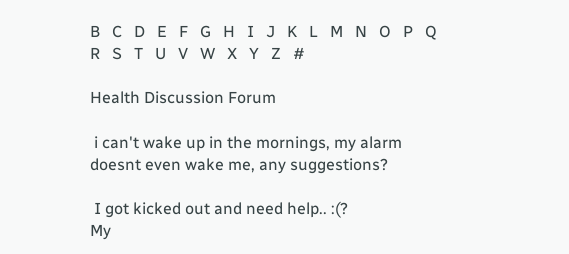B   C   D   E   F   G   H   I   J   K   L   M   N   O   P   Q   R   S   T   U   V   W   X   Y   Z   #

Health Discussion Forum

 i can't wake up in the mornings, my alarm doesnt even wake me, any suggestions?

 I got kicked out and need help.. :(?
My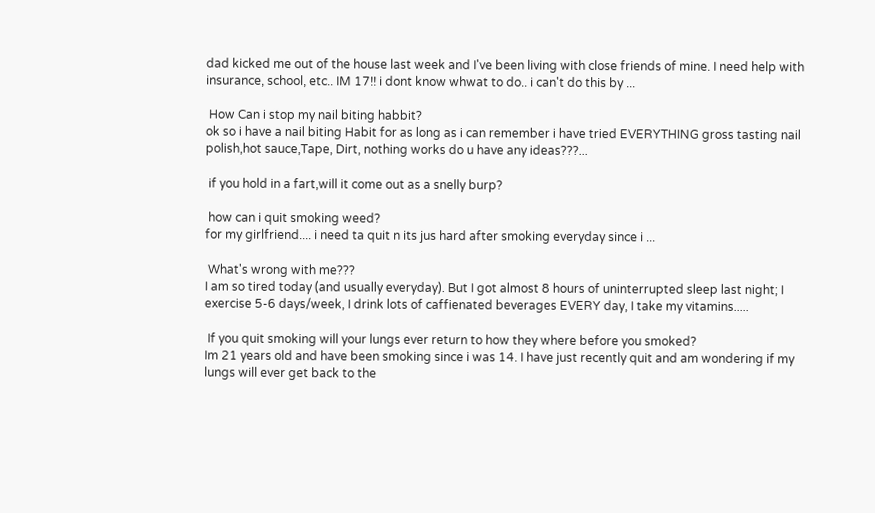dad kicked me out of the house last week and I've been living with close friends of mine. I need help with insurance, school, etc.. IM 17!! i dont know whwat to do.. i can't do this by ...

 How Can i stop my nail biting habbit?
ok so i have a nail biting Habit for as long as i can remember i have tried EVERYTHING gross tasting nail polish,hot sauce,Tape, Dirt, nothing works do u have any ideas???...

 if you hold in a fart,will it come out as a snelly burp?

 how can i quit smoking weed?
for my girlfriend.... i need ta quit n its jus hard after smoking everyday since i ...

 What's wrong with me???
I am so tired today (and usually everyday). But I got almost 8 hours of uninterrupted sleep last night; I exercise 5-6 days/week, I drink lots of caffienated beverages EVERY day, I take my vitamins.....

 If you quit smoking will your lungs ever return to how they where before you smoked?
Im 21 years old and have been smoking since i was 14. I have just recently quit and am wondering if my lungs will ever get back to the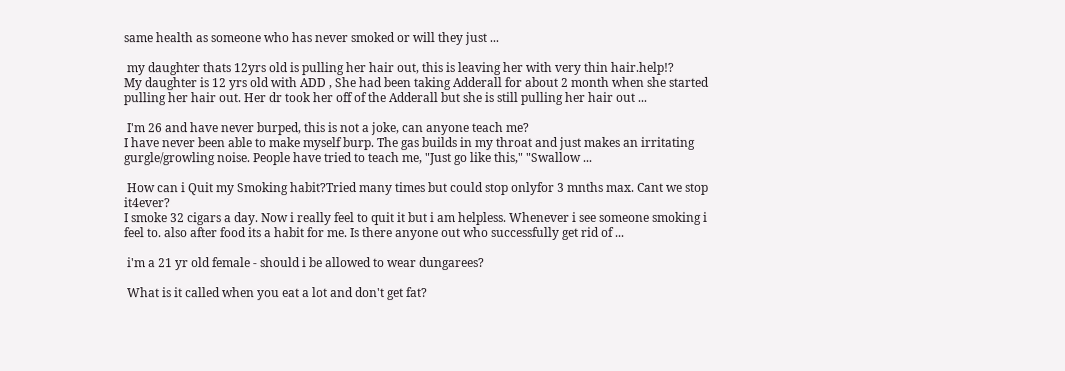same health as someone who has never smoked or will they just ...

 my daughter thats 12yrs old is pulling her hair out, this is leaving her with very thin hair.help!?
My daughter is 12 yrs old with ADD , She had been taking Adderall for about 2 month when she started pulling her hair out. Her dr took her off of the Adderall but she is still pulling her hair out ...

 I'm 26 and have never burped, this is not a joke, can anyone teach me?
I have never been able to make myself burp. The gas builds in my throat and just makes an irritating gurgle/growling noise. People have tried to teach me, "Just go like this," "Swallow ...

 How can i Quit my Smoking habit?Tried many times but could stop onlyfor 3 mnths max. Cant we stop it4ever?
I smoke 32 cigars a day. Now i really feel to quit it but i am helpless. Whenever i see someone smoking i feel to. also after food its a habit for me. Is there anyone out who successfully get rid of ...

 i'm a 21 yr old female - should i be allowed to wear dungarees?

 What is it called when you eat a lot and don't get fat?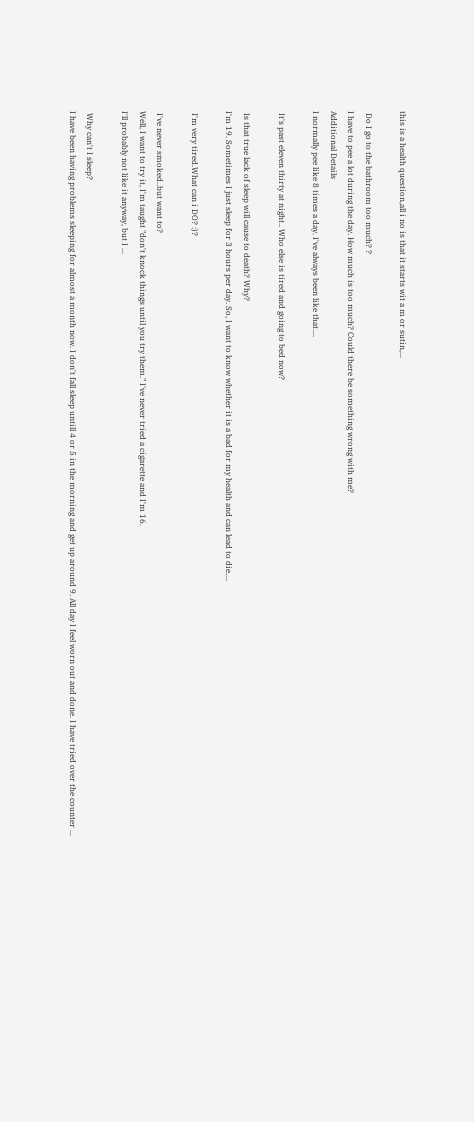this is a health question,all i no is that it starts wit a m or sutin,...

 Do I go to the bathroom too much? ?
I have to pee a lot during the day. How much is too much? Could there be something wrong with me?
Additional Details
I normally pee like 8 times a day. I've always been like that....

 It's past eleven thirty at night.. Who else is tired and going to bed now?

 Is that true lack of sleep will cause to death? Why?
I'm 19. Sometimes I just sleep for 3 hours per day. So, I want to know whether it is a bad for my health and can lead to die....

 I'm very tired.What can i DO? :)?

 I've never smoked..but want to?
Well, I want to try it, I'm taught "don't knock things until you try them." I've never tried a cigarette and I'm 16.
I'll probably not like it anyway, but I ...

 Why can't I sleep?
I have been having problems sleeping for almost a month now. I don't fall sleep untill 4 or 5 in the morning and get up around 9. All day I feel worn out and done. I have tried over the counter ...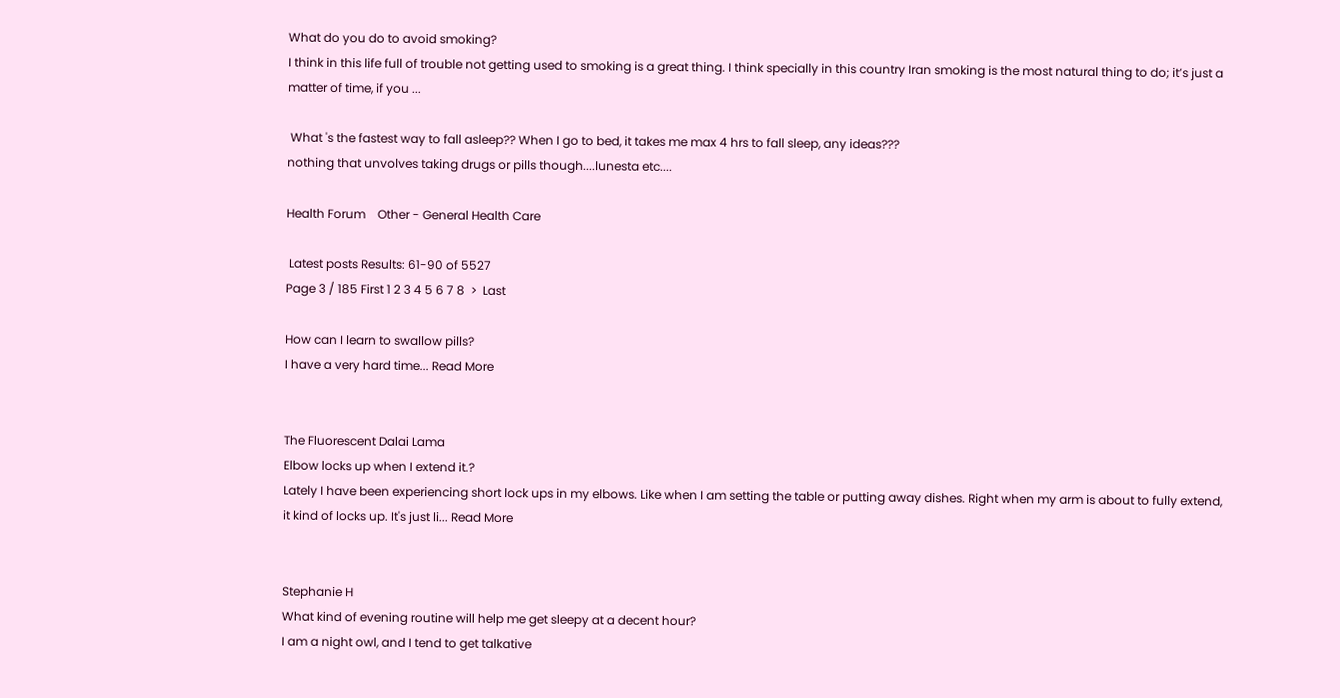What do you do to avoid smoking?
I think in this life full of trouble not getting used to smoking is a great thing. I think specially in this country Iran smoking is the most natural thing to do; it’s just a matter of time, if you ...

 What 's the fastest way to fall asleep?? When I go to bed, it takes me max 4 hrs to fall sleep, any ideas???
nothing that unvolves taking drugs or pills though....lunesta etc....

Health Forum    Other - General Health Care

 Latest posts Results: 61-90 of 5527
Page 3 / 185 First 1 2 3 4 5 6 7 8  >  Last

How can I learn to swallow pills?
I have a very hard time... Read More


The Fluorescent Dalai Lama
Elbow locks up when I extend it.?
Lately I have been experiencing short lock ups in my elbows. Like when I am setting the table or putting away dishes. Right when my arm is about to fully extend, it kind of locks up. It's just li... Read More


Stephanie H
What kind of evening routine will help me get sleepy at a decent hour?
I am a night owl, and I tend to get talkative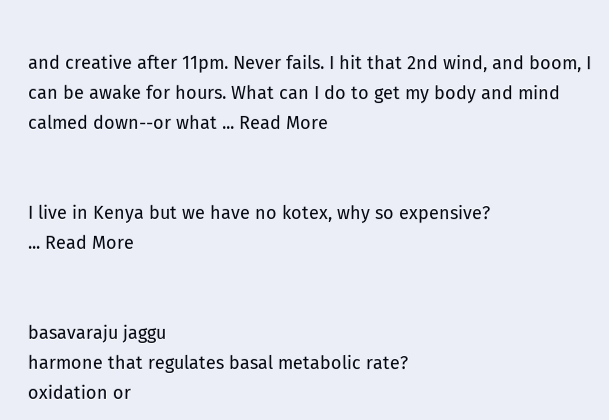and creative after 11pm. Never fails. I hit that 2nd wind, and boom, I can be awake for hours. What can I do to get my body and mind calmed down--or what ... Read More


I live in Kenya but we have no kotex, why so expensive?
... Read More


basavaraju jaggu
harmone that regulates basal metabolic rate?
oxidation or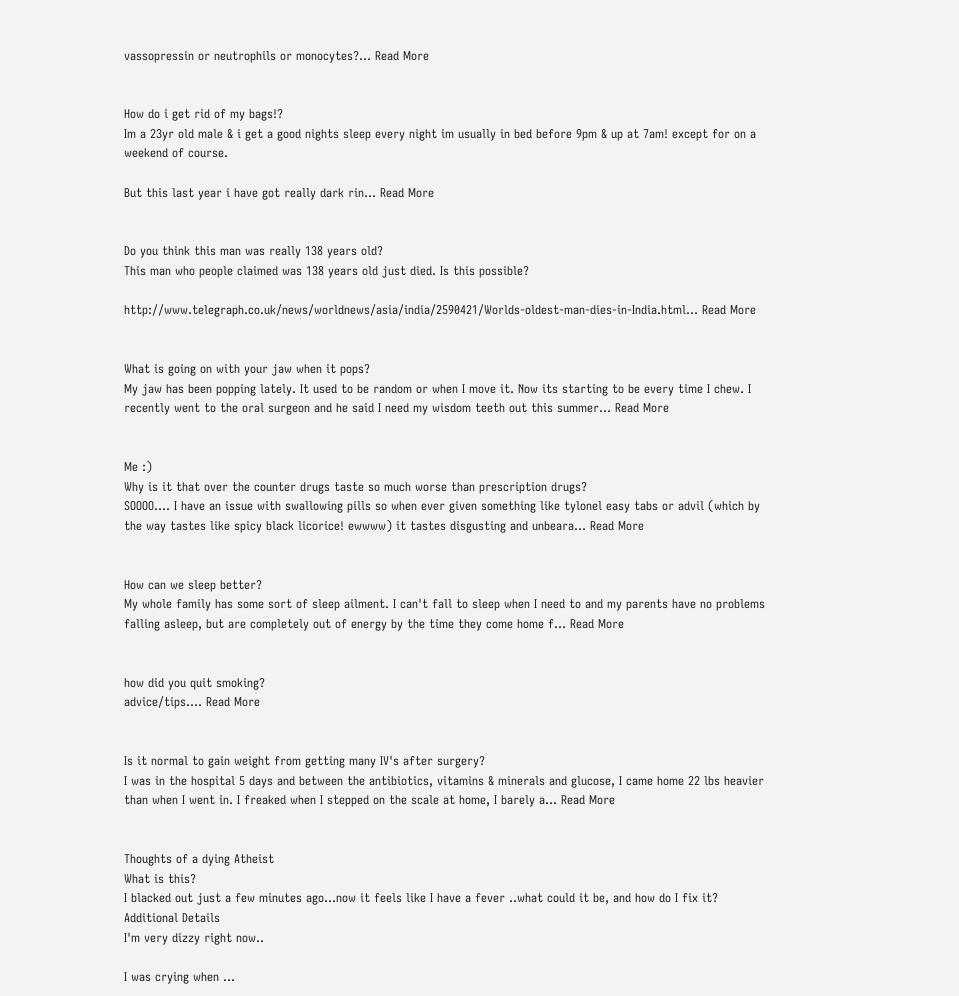vassopressin or neutrophils or monocytes?... Read More


How do i get rid of my bags!?
Im a 23yr old male & i get a good nights sleep every night im usually in bed before 9pm & up at 7am! except for on a weekend of course.

But this last year i have got really dark rin... Read More


Do you think this man was really 138 years old?
This man who people claimed was 138 years old just died. Is this possible?

http://www.telegraph.co.uk/news/worldnews/asia/india/2590421/Worlds-oldest-man-dies-in-India.html... Read More


What is going on with your jaw when it pops?
My jaw has been popping lately. It used to be random or when I move it. Now its starting to be every time I chew. I recently went to the oral surgeon and he said I need my wisdom teeth out this summer... Read More


Me :)
Why is it that over the counter drugs taste so much worse than prescription drugs?
SOOOO.... I have an issue with swallowing pills so when ever given something like tylonel easy tabs or advil (which by the way tastes like spicy black licorice! ewwww) it tastes disgusting and unbeara... Read More


How can we sleep better?
My whole family has some sort of sleep ailment. I can't fall to sleep when I need to and my parents have no problems falling asleep, but are completely out of energy by the time they come home f... Read More


how did you quit smoking?
advice/tips.... Read More


Is it normal to gain weight from getting many IV's after surgery?
I was in the hospital 5 days and between the antibiotics, vitamins & minerals and glucose, I came home 22 lbs heavier than when I went in. I freaked when I stepped on the scale at home, I barely a... Read More


Thoughts of a dying Atheist
What is this?
I blacked out just a few minutes ago...now it feels like I have a fever ..what could it be, and how do I fix it?
Additional Details
I'm very dizzy right now..

I was crying when ...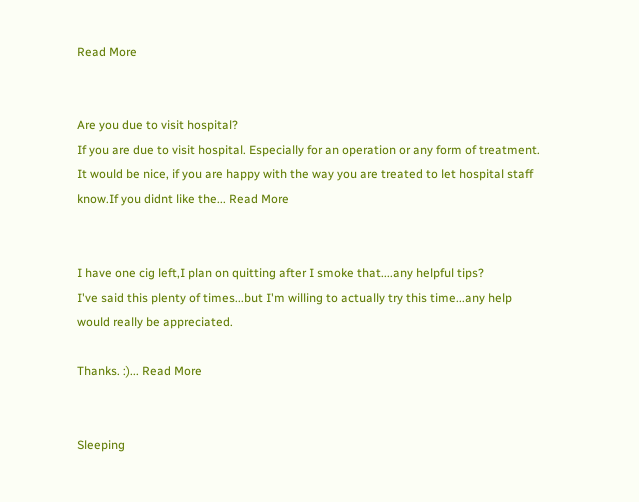Read More


Are you due to visit hospital?
If you are due to visit hospital. Especially for an operation or any form of treatment. It would be nice, if you are happy with the way you are treated to let hospital staff know.If you didnt like the... Read More


I have one cig left,I plan on quitting after I smoke that....any helpful tips?
I've said this plenty of times...but I'm willing to actually try this time...any help would really be appreciated.

Thanks. :)... Read More


Sleeping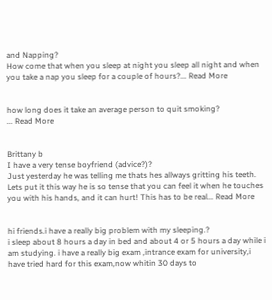and Napping?
How come that when you sleep at night you sleep all night and when you take a nap you sleep for a couple of hours?... Read More


how long does it take an average person to quit smoking?
... Read More


Brittany b
I have a very tense boyfriend (advice?)?
Just yesterday he was telling me thats hes allways gritting his teeth. Lets put it this way he is so tense that you can feel it when he touches you with his hands, and it can hurt! This has to be real... Read More


hi friends.i have a really big problem with my sleeping.?
i sleep about 8 hours a day in bed and about 4 or 5 hours a day while i am studying. i have a really big exam ,intrance exam for university,i have tried hard for this exam,now whitin 30 days to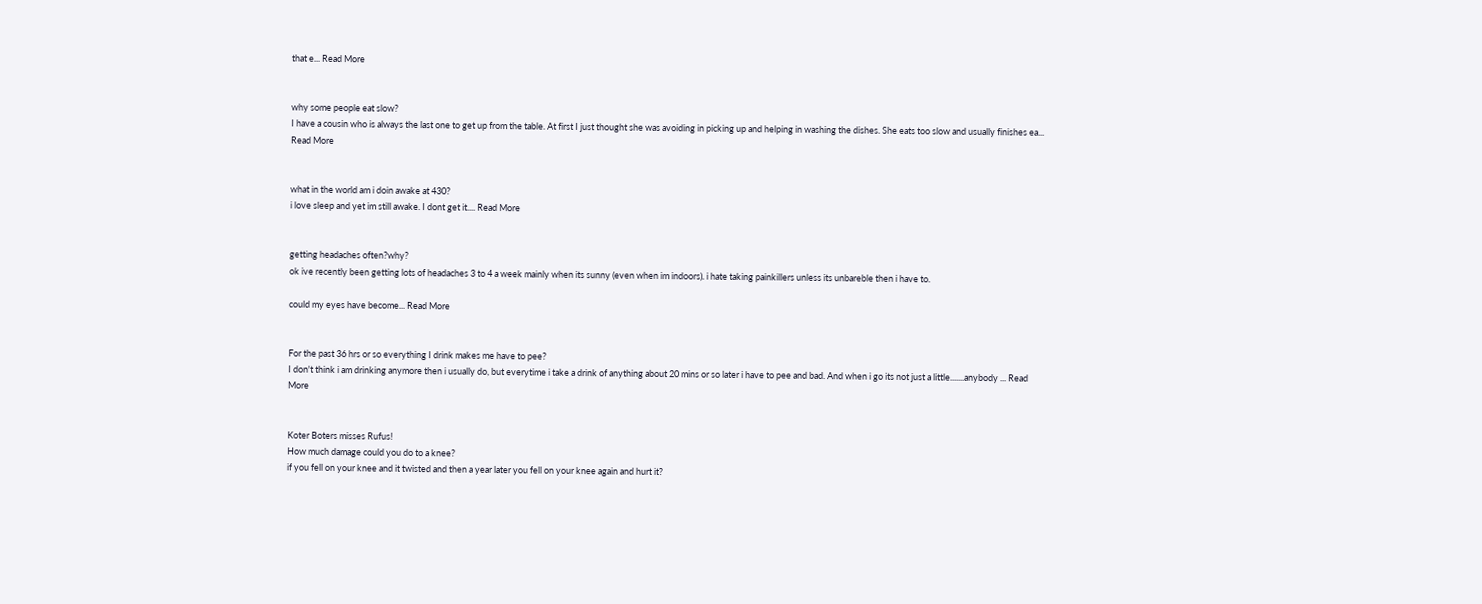that e... Read More


why some people eat slow?
I have a cousin who is always the last one to get up from the table. At first I just thought she was avoiding in picking up and helping in washing the dishes. She eats too slow and usually finishes ea... Read More


what in the world am i doin awake at 430?
i love sleep and yet im still awake. I dont get it.... Read More


getting headaches often?why?
ok ive recently been getting lots of headaches 3 to 4 a week mainly when its sunny (even when im indoors). i hate taking painkillers unless its unbareble then i have to.

could my eyes have become... Read More


For the past 36 hrs or so everything I drink makes me have to pee?
I don't think i am drinking anymore then i usually do, but everytime i take a drink of anything about 20 mins or so later i have to pee and bad. And when i go its not just a little.......anybody ... Read More


Koter Boters misses Rufus!
How much damage could you do to a knee?
if you fell on your knee and it twisted and then a year later you fell on your knee again and hurt it?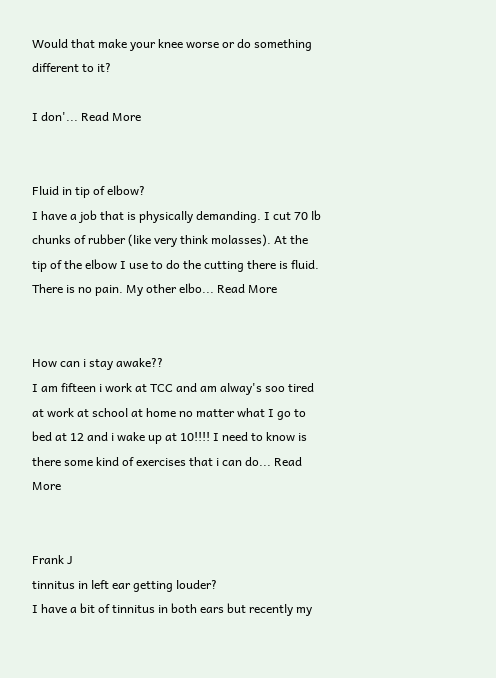Would that make your knee worse or do something different to it?

I don'... Read More


Fluid in tip of elbow?
I have a job that is physically demanding. I cut 70 lb chunks of rubber (like very think molasses). At the tip of the elbow I use to do the cutting there is fluid. There is no pain. My other elbo... Read More


How can i stay awake??
I am fifteen i work at TCC and am alway's soo tired at work at school at home no matter what I go to bed at 12 and i wake up at 10!!!! I need to know is there some kind of exercises that i can do... Read More


Frank J
tinnitus in left ear getting louder?
I have a bit of tinnitus in both ears but recently my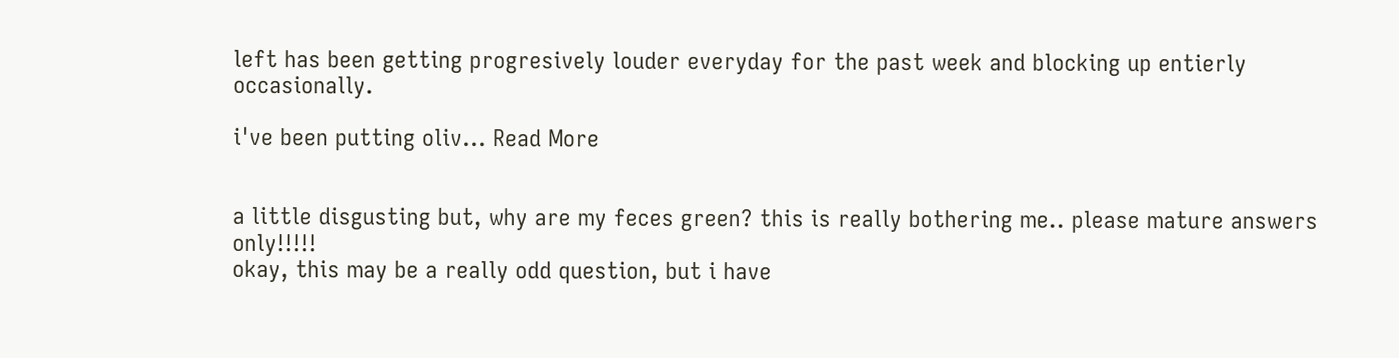left has been getting progresively louder everyday for the past week and blocking up entierly occasionally.

i've been putting oliv... Read More


a little disgusting but, why are my feces green? this is really bothering me.. please mature answers only!!!!!
okay, this may be a really odd question, but i have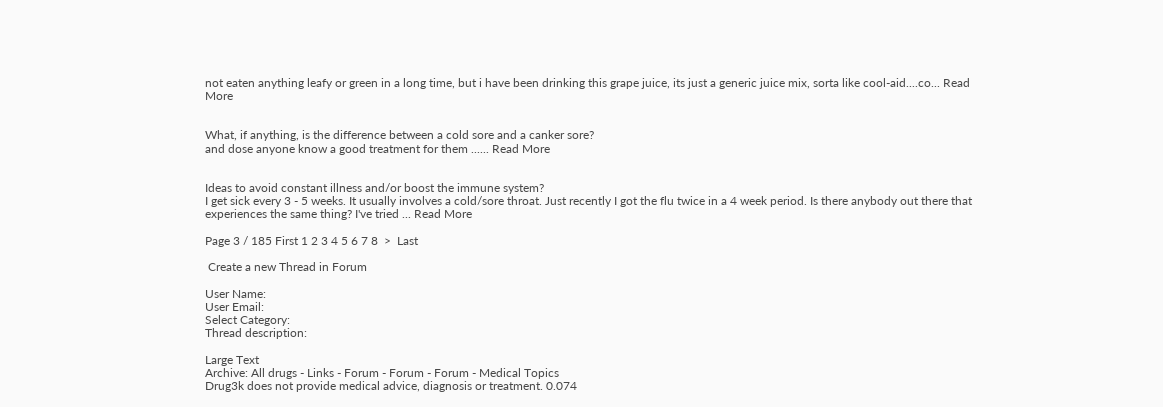not eaten anything leafy or green in a long time, but i have been drinking this grape juice, its just a generic juice mix, sorta like cool-aid....co... Read More


What, if anything, is the difference between a cold sore and a canker sore?
and dose anyone know a good treatment for them ...... Read More


Ideas to avoid constant illness and/or boost the immune system?
I get sick every 3 - 5 weeks. It usually involves a cold/sore throat. Just recently I got the flu twice in a 4 week period. Is there anybody out there that experiences the same thing? I've tried ... Read More

Page 3 / 185 First 1 2 3 4 5 6 7 8  >  Last

 Create a new Thread in Forum

User Name:
User Email:
Select Category:
Thread description:

Large Text
Archive: All drugs - Links - Forum - Forum - Forum - Medical Topics
Drug3k does not provide medical advice, diagnosis or treatment. 0.074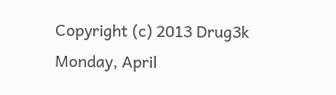Copyright (c) 2013 Drug3k Monday, April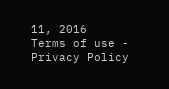11, 2016
Terms of use - Privacy Policy